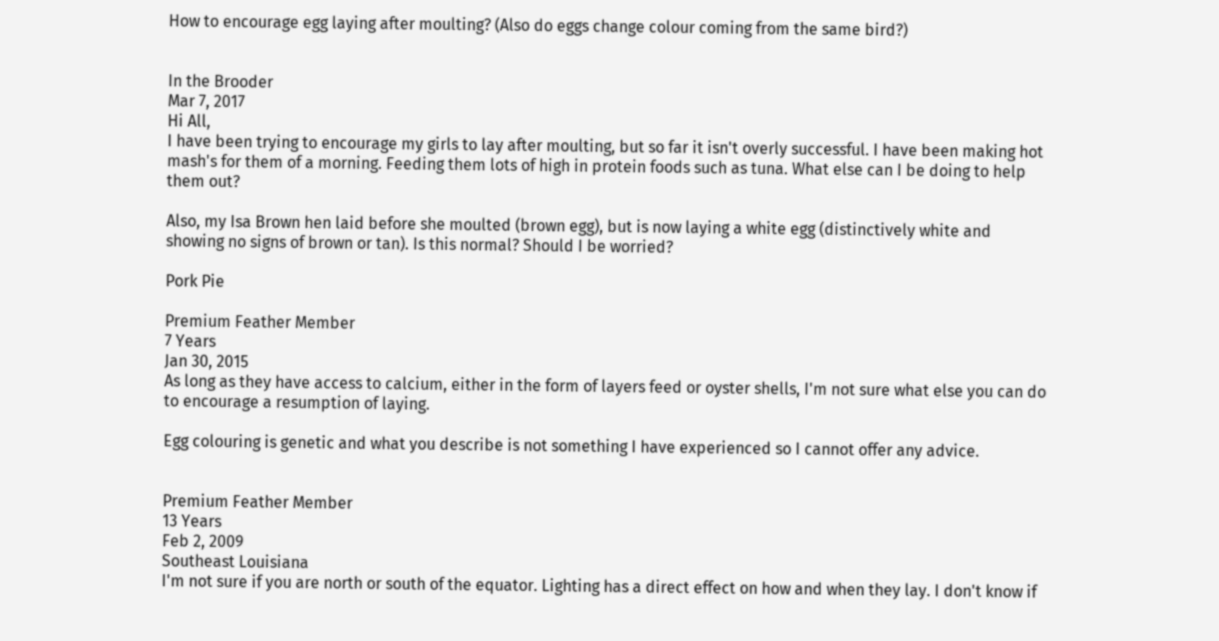How to encourage egg laying after moulting? (Also do eggs change colour coming from the same bird?)


In the Brooder
Mar 7, 2017
Hi All,
I have been trying to encourage my girls to lay after moulting, but so far it isn't overly successful. I have been making hot mash's for them of a morning. Feeding them lots of high in protein foods such as tuna. What else can I be doing to help them out?

Also, my Isa Brown hen laid before she moulted (brown egg), but is now laying a white egg (distinctively white and showing no signs of brown or tan). Is this normal? Should I be worried?

Pork Pie

Premium Feather Member
7 Years
Jan 30, 2015
As long as they have access to calcium, either in the form of layers feed or oyster shells, I'm not sure what else you can do to encourage a resumption of laying.

Egg colouring is genetic and what you describe is not something I have experienced so I cannot offer any advice.


Premium Feather Member
13 Years
Feb 2, 2009
Southeast Louisiana
I'm not sure if you are north or south of the equator. Lighting has a direct effect on how and when they lay. I don't know if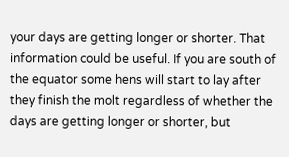your days are getting longer or shorter. That information could be useful. If you are south of the equator some hens will start to lay after they finish the molt regardless of whether the days are getting longer or shorter, but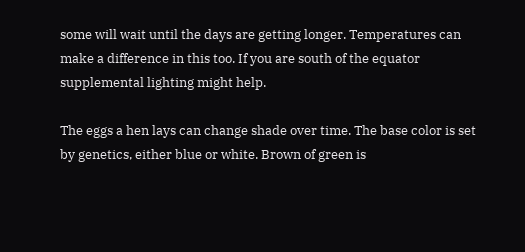some will wait until the days are getting longer. Temperatures can make a difference in this too. If you are south of the equator supplemental lighting might help.

The eggs a hen lays can change shade over time. The base color is set by genetics, either blue or white. Brown of green is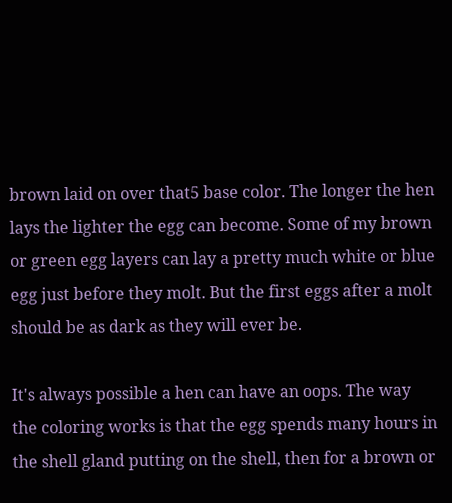brown laid on over that5 base color. The longer the hen lays the lighter the egg can become. Some of my brown or green egg layers can lay a pretty much white or blue egg just before they molt. But the first eggs after a molt should be as dark as they will ever be.

It's always possible a hen can have an oops. The way the coloring works is that the egg spends many hours in the shell gland putting on the shell, then for a brown or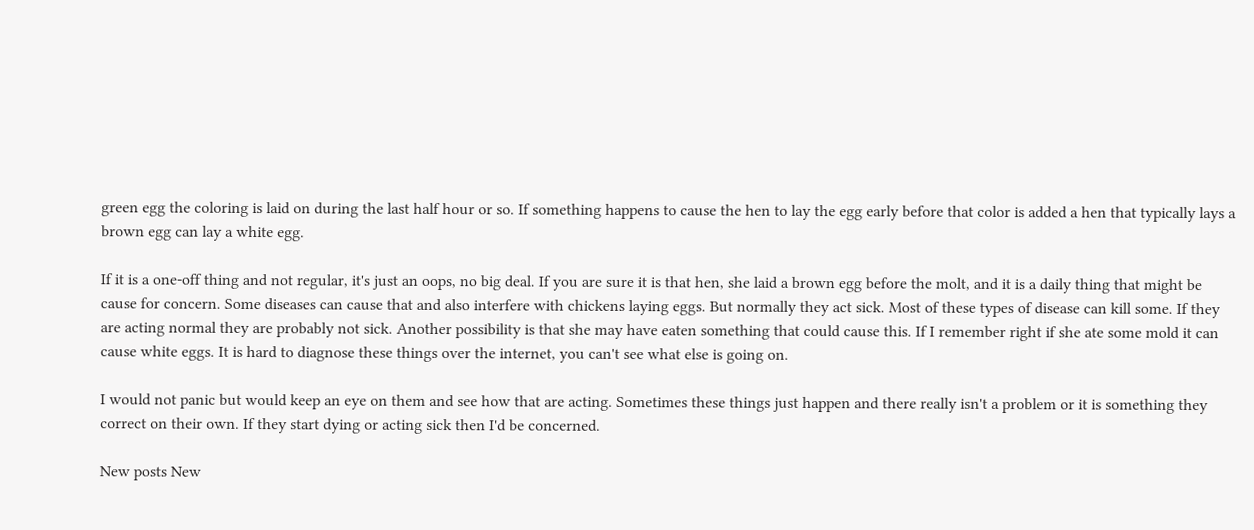green egg the coloring is laid on during the last half hour or so. If something happens to cause the hen to lay the egg early before that color is added a hen that typically lays a brown egg can lay a white egg.

If it is a one-off thing and not regular, it's just an oops, no big deal. If you are sure it is that hen, she laid a brown egg before the molt, and it is a daily thing that might be cause for concern. Some diseases can cause that and also interfere with chickens laying eggs. But normally they act sick. Most of these types of disease can kill some. If they are acting normal they are probably not sick. Another possibility is that she may have eaten something that could cause this. If I remember right if she ate some mold it can cause white eggs. It is hard to diagnose these things over the internet, you can't see what else is going on.

I would not panic but would keep an eye on them and see how that are acting. Sometimes these things just happen and there really isn't a problem or it is something they correct on their own. If they start dying or acting sick then I'd be concerned.

New posts New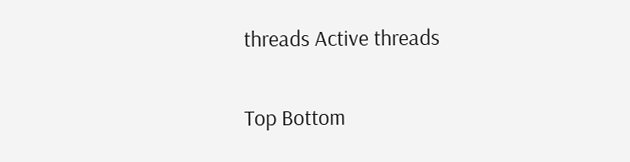threads Active threads

Top Bottom